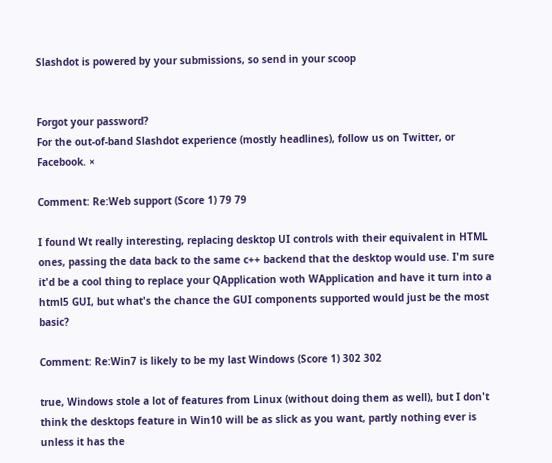Slashdot is powered by your submissions, so send in your scoop


Forgot your password?
For the out-of-band Slashdot experience (mostly headlines), follow us on Twitter, or Facebook. ×

Comment: Re:Web support (Score 1) 79 79

I found Wt really interesting, replacing desktop UI controls with their equivalent in HTML ones, passing the data back to the same c++ backend that the desktop would use. I'm sure it'd be a cool thing to replace your QApplication woth WApplication and have it turn into a html5 GUI, but what's the chance the GUI components supported would just be the most basic?

Comment: Re:Win7 is likely to be my last Windows (Score 1) 302 302

true, Windows stole a lot of features from Linux (without doing them as well), but I don't think the desktops feature in Win10 will be as slick as you want, partly nothing ever is unless it has the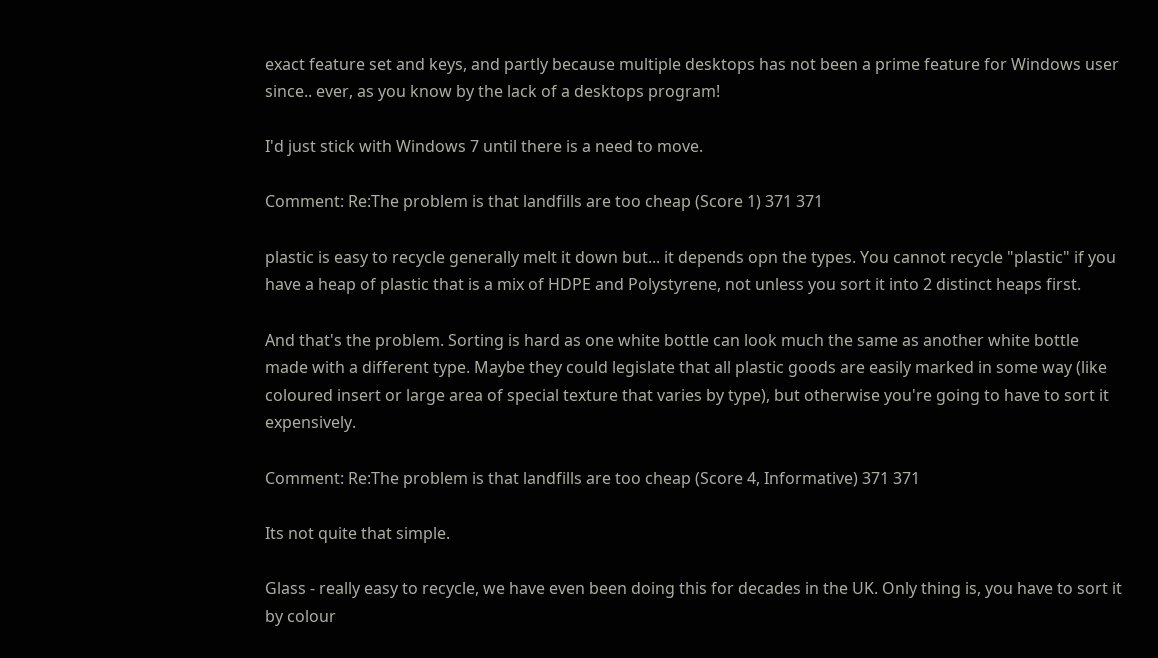exact feature set and keys, and partly because multiple desktops has not been a prime feature for Windows user since.. ever, as you know by the lack of a desktops program!

I'd just stick with Windows 7 until there is a need to move.

Comment: Re:The problem is that landfills are too cheap (Score 1) 371 371

plastic is easy to recycle generally melt it down but... it depends opn the types. You cannot recycle "plastic" if you have a heap of plastic that is a mix of HDPE and Polystyrene, not unless you sort it into 2 distinct heaps first.

And that's the problem. Sorting is hard as one white bottle can look much the same as another white bottle made with a different type. Maybe they could legislate that all plastic goods are easily marked in some way (like coloured insert or large area of special texture that varies by type), but otherwise you're going to have to sort it expensively.

Comment: Re:The problem is that landfills are too cheap (Score 4, Informative) 371 371

Its not quite that simple.

Glass - really easy to recycle, we have even been doing this for decades in the UK. Only thing is, you have to sort it by colour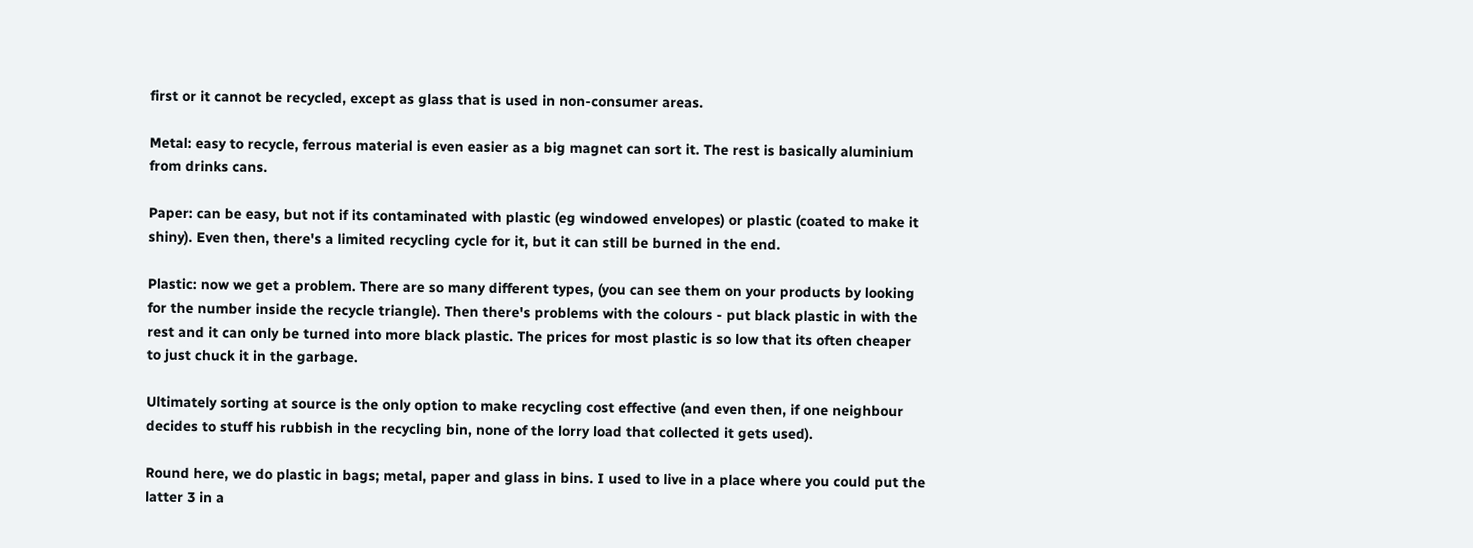first or it cannot be recycled, except as glass that is used in non-consumer areas.

Metal: easy to recycle, ferrous material is even easier as a big magnet can sort it. The rest is basically aluminium from drinks cans.

Paper: can be easy, but not if its contaminated with plastic (eg windowed envelopes) or plastic (coated to make it shiny). Even then, there's a limited recycling cycle for it, but it can still be burned in the end.

Plastic: now we get a problem. There are so many different types, (you can see them on your products by looking for the number inside the recycle triangle). Then there's problems with the colours - put black plastic in with the rest and it can only be turned into more black plastic. The prices for most plastic is so low that its often cheaper to just chuck it in the garbage.

Ultimately sorting at source is the only option to make recycling cost effective (and even then, if one neighbour decides to stuff his rubbish in the recycling bin, none of the lorry load that collected it gets used).

Round here, we do plastic in bags; metal, paper and glass in bins. I used to live in a place where you could put the latter 3 in a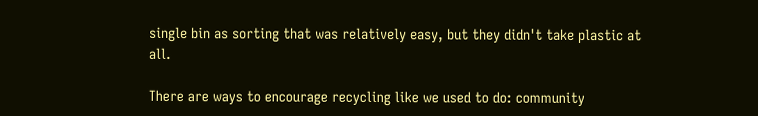single bin as sorting that was relatively easy, but they didn't take plastic at all.

There are ways to encourage recycling like we used to do: community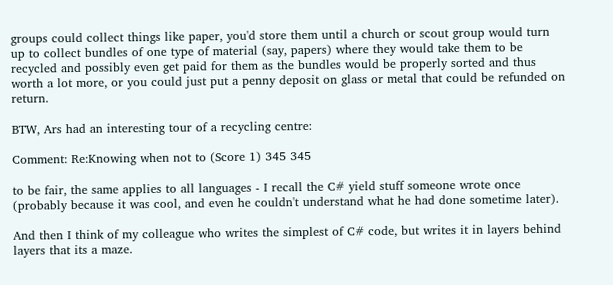groups could collect things like paper, you'd store them until a church or scout group would turn up to collect bundles of one type of material (say, papers) where they would take them to be recycled and possibly even get paid for them as the bundles would be properly sorted and thus worth a lot more, or you could just put a penny deposit on glass or metal that could be refunded on return.

BTW, Ars had an interesting tour of a recycling centre:

Comment: Re:Knowing when not to (Score 1) 345 345

to be fair, the same applies to all languages - I recall the C# yield stuff someone wrote once (probably because it was cool, and even he couldn't understand what he had done sometime later).

And then I think of my colleague who writes the simplest of C# code, but writes it in layers behind layers that its a maze.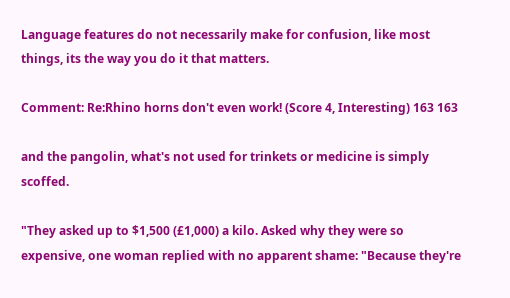Language features do not necessarily make for confusion, like most things, its the way you do it that matters.

Comment: Re:Rhino horns don't even work! (Score 4, Interesting) 163 163

and the pangolin, what's not used for trinkets or medicine is simply scoffed.

"They asked up to $1,500 (£1,000) a kilo. Asked why they were so expensive, one woman replied with no apparent shame: "Because they're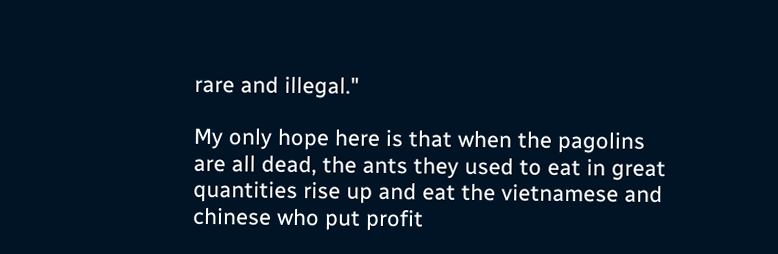rare and illegal."

My only hope here is that when the pagolins are all dead, the ants they used to eat in great quantities rise up and eat the vietnamese and chinese who put profit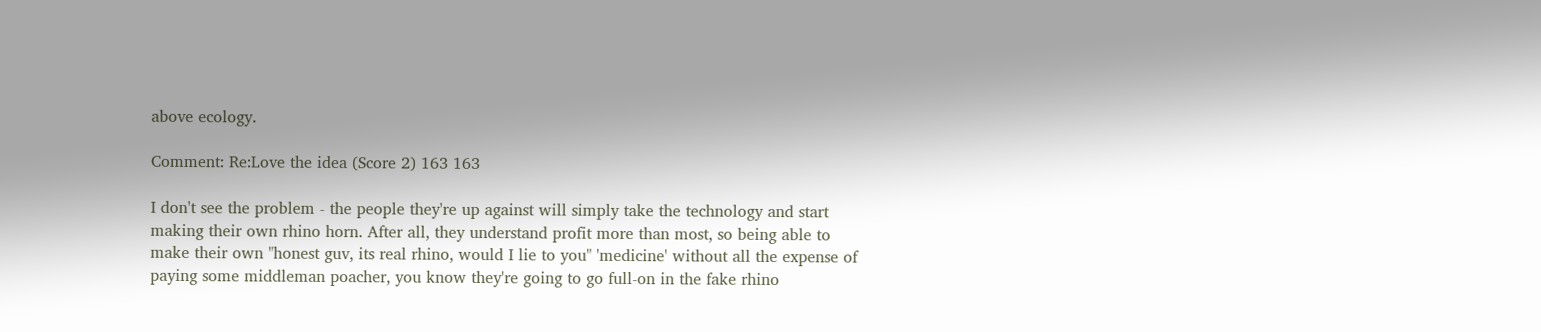above ecology.

Comment: Re:Love the idea (Score 2) 163 163

I don't see the problem - the people they're up against will simply take the technology and start making their own rhino horn. After all, they understand profit more than most, so being able to make their own "honest guv, its real rhino, would I lie to you" 'medicine' without all the expense of paying some middleman poacher, you know they're going to go full-on in the fake rhino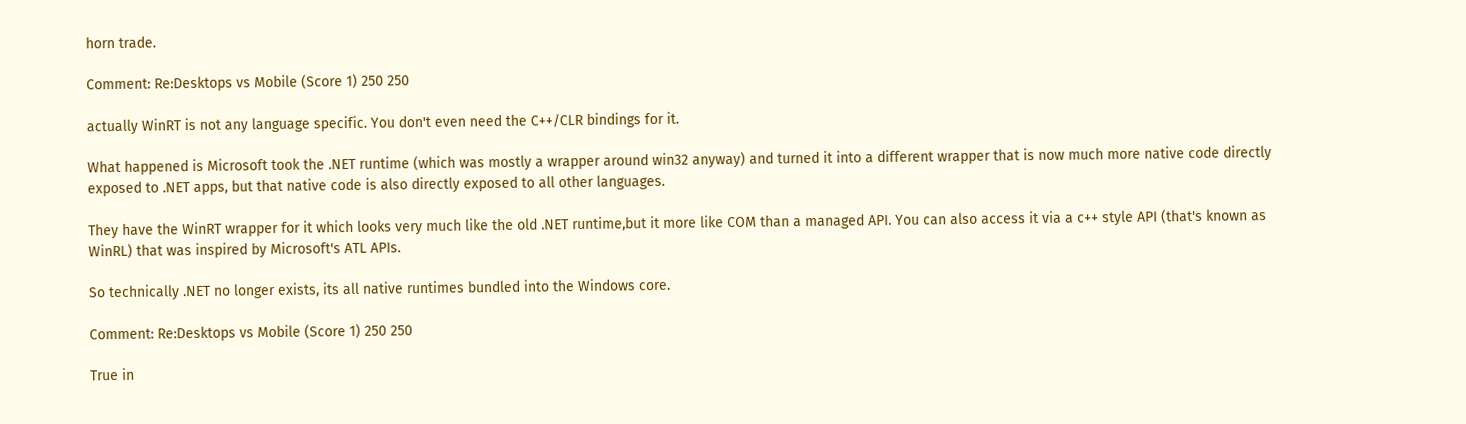horn trade.

Comment: Re:Desktops vs Mobile (Score 1) 250 250

actually WinRT is not any language specific. You don't even need the C++/CLR bindings for it.

What happened is Microsoft took the .NET runtime (which was mostly a wrapper around win32 anyway) and turned it into a different wrapper that is now much more native code directly exposed to .NET apps, but that native code is also directly exposed to all other languages.

They have the WinRT wrapper for it which looks very much like the old .NET runtime,but it more like COM than a managed API. You can also access it via a c++ style API (that's known as WinRL) that was inspired by Microsoft's ATL APIs.

So technically .NET no longer exists, its all native runtimes bundled into the Windows core.

Comment: Re:Desktops vs Mobile (Score 1) 250 250

True in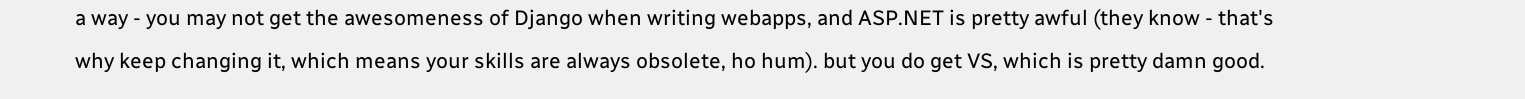a way - you may not get the awesomeness of Django when writing webapps, and ASP.NET is pretty awful (they know - that's why keep changing it, which means your skills are always obsolete, ho hum). but you do get VS, which is pretty damn good.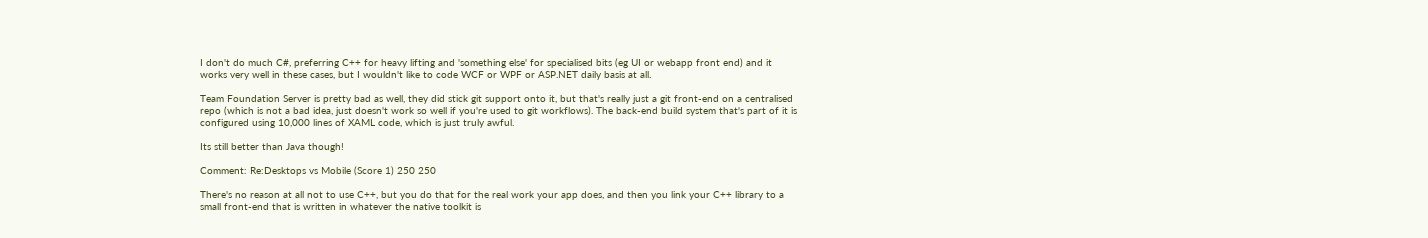I don't do much C#, preferring C++ for heavy lifting and 'something else' for specialised bits (eg UI or webapp front end) and it works very well in these cases, but I wouldn't like to code WCF or WPF or ASP.NET daily basis at all.

Team Foundation Server is pretty bad as well, they did stick git support onto it, but that's really just a git front-end on a centralised repo (which is not a bad idea, just doesn't work so well if you're used to git workflows). The back-end build system that's part of it is configured using 10,000 lines of XAML code, which is just truly awful.

Its still better than Java though!

Comment: Re:Desktops vs Mobile (Score 1) 250 250

There's no reason at all not to use C++, but you do that for the real work your app does, and then you link your C++ library to a small front-end that is written in whatever the native toolkit is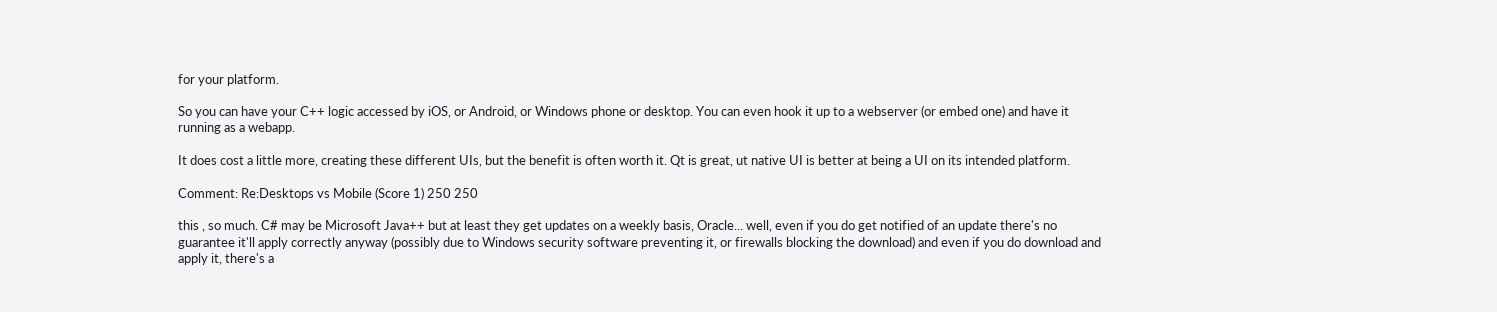for your platform.

So you can have your C++ logic accessed by iOS, or Android, or Windows phone or desktop. You can even hook it up to a webserver (or embed one) and have it running as a webapp.

It does cost a little more, creating these different UIs, but the benefit is often worth it. Qt is great, ut native UI is better at being a UI on its intended platform.

Comment: Re:Desktops vs Mobile (Score 1) 250 250

this , so much. C# may be Microsoft Java++ but at least they get updates on a weekly basis, Oracle... well, even if you do get notified of an update there's no guarantee it'll apply correctly anyway (possibly due to Windows security software preventing it, or firewalls blocking the download) and even if you do download and apply it, there's a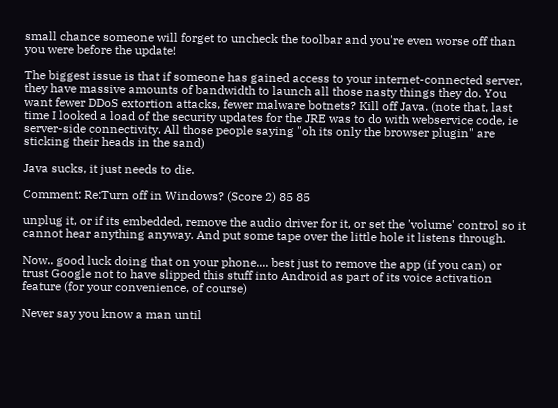small chance someone will forget to uncheck the toolbar and you're even worse off than you were before the update!

The biggest issue is that if someone has gained access to your internet-connected server, they have massive amounts of bandwidth to launch all those nasty things they do. You want fewer DDoS extortion attacks, fewer malware botnets? Kill off Java. (note that, last time I looked a load of the security updates for the JRE was to do with webservice code, ie server-side connectivity. All those people saying "oh its only the browser plugin" are sticking their heads in the sand)

Java sucks, it just needs to die.

Comment: Re:Turn off in Windows? (Score 2) 85 85

unplug it, or if its embedded, remove the audio driver for it, or set the 'volume' control so it cannot hear anything anyway. And put some tape over the little hole it listens through.

Now.. good luck doing that on your phone.... best just to remove the app (if you can) or trust Google not to have slipped this stuff into Android as part of its voice activation feature (for your convenience, of course)

Never say you know a man until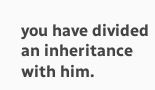you have divided an inheritance with him.